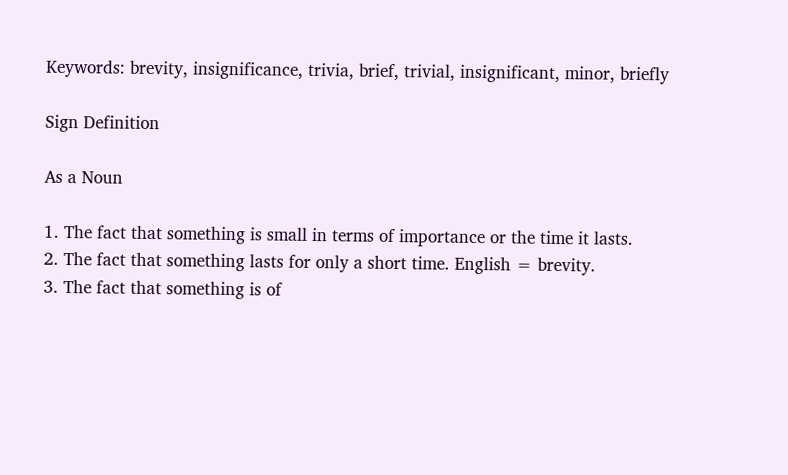Keywords: brevity, insignificance, trivia, brief, trivial, insignificant, minor, briefly

Sign Definition

As a Noun

1. The fact that something is small in terms of importance or the time it lasts.
2. The fact that something lasts for only a short time. English = brevity.
3. The fact that something is of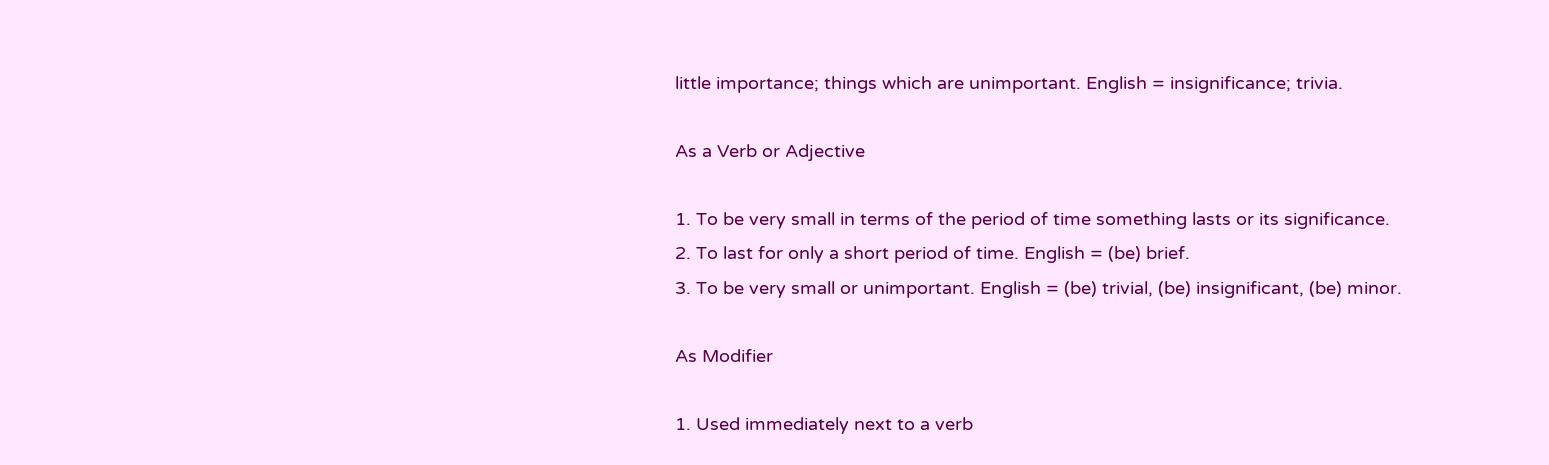little importance; things which are unimportant. English = insignificance; trivia.

As a Verb or Adjective

1. To be very small in terms of the period of time something lasts or its significance.
2. To last for only a short period of time. English = (be) brief.
3. To be very small or unimportant. English = (be) trivial, (be) insignificant, (be) minor.

As Modifier

1. Used immediately next to a verb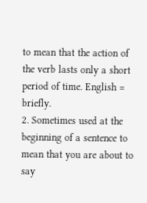to mean that the action of the verb lasts only a short period of time. English = briefly.
2. Sometimes used at the beginning of a sentence to mean that you are about to say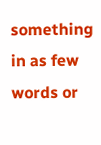something in as few words or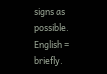signs as possible. English = briefly.